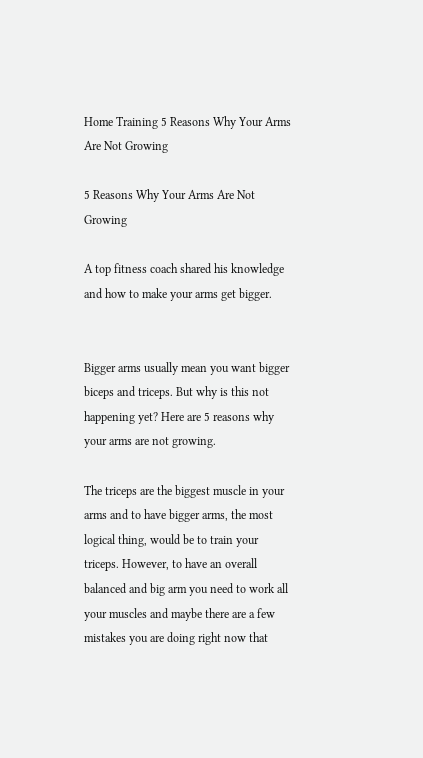Home Training 5 Reasons Why Your Arms Are Not Growing

5 Reasons Why Your Arms Are Not Growing

A top fitness coach shared his knowledge and how to make your arms get bigger.


Bigger arms usually mean you want bigger biceps and triceps. But why is this not happening yet? Here are 5 reasons why your arms are not growing.

The triceps are the biggest muscle in your arms and to have bigger arms, the most logical thing, would be to train your triceps. However, to have an overall balanced and big arm you need to work all your muscles and maybe there are a few mistakes you are doing right now that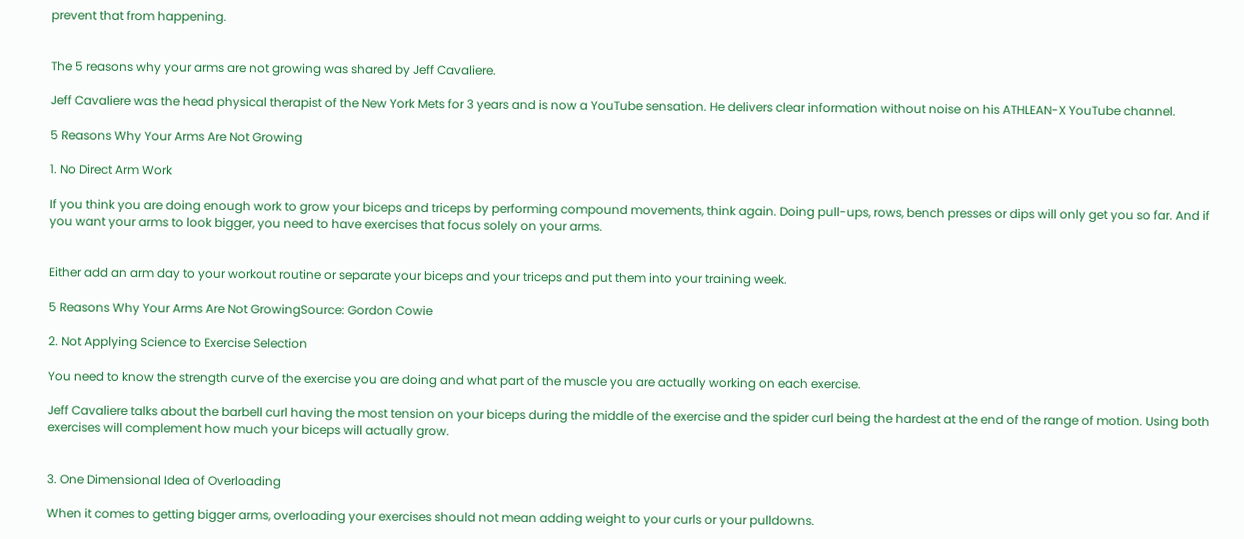prevent that from happening.


The 5 reasons why your arms are not growing was shared by Jeff Cavaliere.

Jeff Cavaliere was the head physical therapist of the New York Mets for 3 years and is now a YouTube sensation. He delivers clear information without noise on his ATHLEAN-X YouTube channel.

5 Reasons Why Your Arms Are Not Growing

1. No Direct Arm Work

If you think you are doing enough work to grow your biceps and triceps by performing compound movements, think again. Doing pull-ups, rows, bench presses or dips will only get you so far. And if you want your arms to look bigger, you need to have exercises that focus solely on your arms.


Either add an arm day to your workout routine or separate your biceps and your triceps and put them into your training week.

5 Reasons Why Your Arms Are Not GrowingSource: Gordon Cowie

2. Not Applying Science to Exercise Selection

You need to know the strength curve of the exercise you are doing and what part of the muscle you are actually working on each exercise.

Jeff Cavaliere talks about the barbell curl having the most tension on your biceps during the middle of the exercise and the spider curl being the hardest at the end of the range of motion. Using both exercises will complement how much your biceps will actually grow.


3. One Dimensional Idea of Overloading

When it comes to getting bigger arms, overloading your exercises should not mean adding weight to your curls or your pulldowns.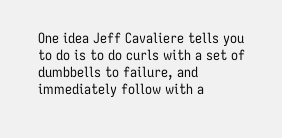One idea Jeff Cavaliere tells you to do is to do curls with a set of dumbbells to failure, and immediately follow with a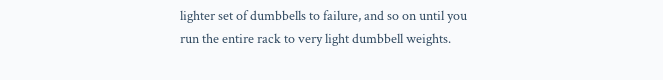lighter set of dumbbells to failure, and so on until you run the entire rack to very light dumbbell weights.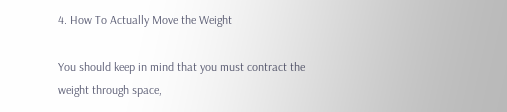4. How To Actually Move the Weight

You should keep in mind that you must contract the weight through space,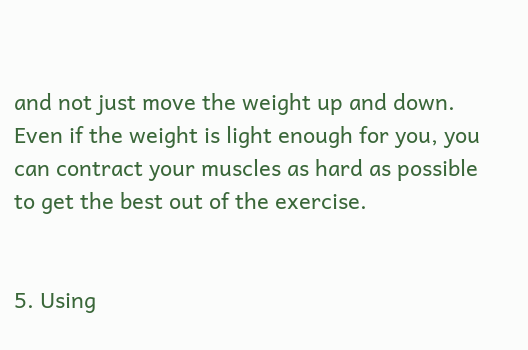and not just move the weight up and down. Even if the weight is light enough for you, you can contract your muscles as hard as possible to get the best out of the exercise.


5. Using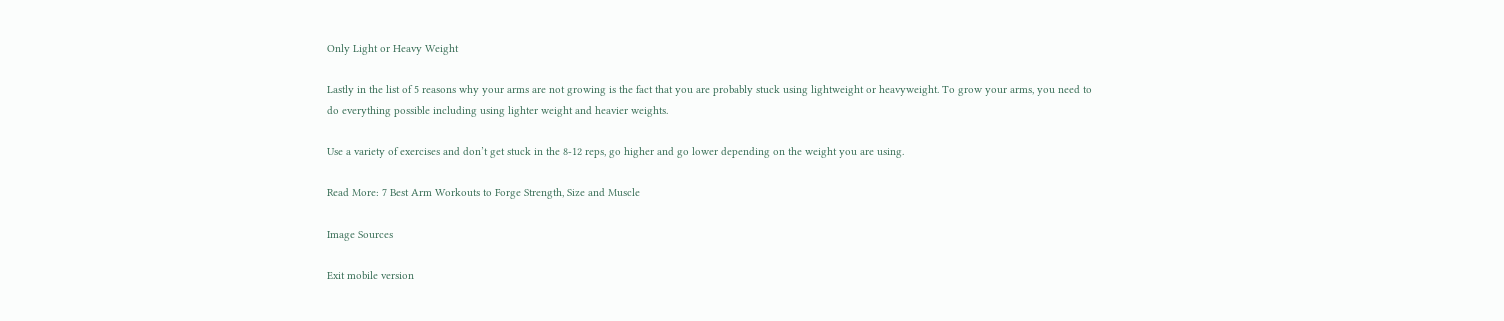Only Light or Heavy Weight

Lastly in the list of 5 reasons why your arms are not growing is the fact that you are probably stuck using lightweight or heavyweight. To grow your arms, you need to do everything possible including using lighter weight and heavier weights.

Use a variety of exercises and don’t get stuck in the 8-12 reps, go higher and go lower depending on the weight you are using.

Read More: 7 Best Arm Workouts to Forge Strength, Size and Muscle

Image Sources

Exit mobile version